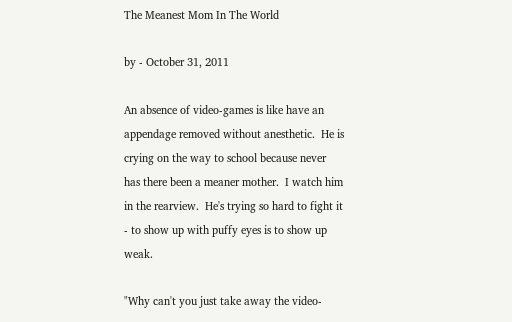The Meanest Mom In The World

by - October 31, 2011

An absence of video-games is like have an appendage removed without anesthetic.  He is crying on the way to school because never has there been a meaner mother.  I watch him in the rearview.  He's trying so hard to fight it - to show up with puffy eyes is to show up weak.

"Why can't you just take away the video-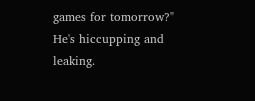games for tomorrow?" He's hiccupping and leaking.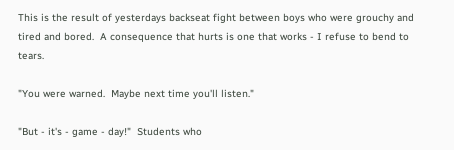This is the result of yesterdays backseat fight between boys who were grouchy and tired and bored.  A consequence that hurts is one that works - I refuse to bend to tears.

"You were warned.  Maybe next time you'll listen."

"But - it's - game - day!"  Students who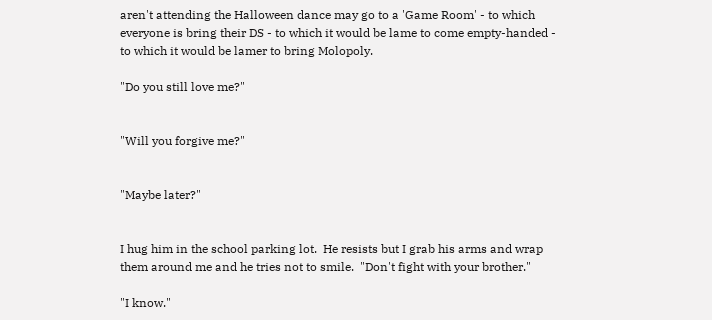aren't attending the Halloween dance may go to a 'Game Room' - to which everyone is bring their DS - to which it would be lame to come empty-handed - to which it would be lamer to bring Molopoly.

"Do you still love me?"


"Will you forgive me?"


"Maybe later?"


I hug him in the school parking lot.  He resists but I grab his arms and wrap them around me and he tries not to smile.  "Don't fight with your brother."

"I know."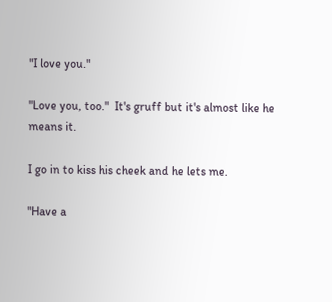"I love you."

"Love you, too."  It's gruff but it's almost like he means it.

I go in to kiss his cheek and he lets me.

"Have a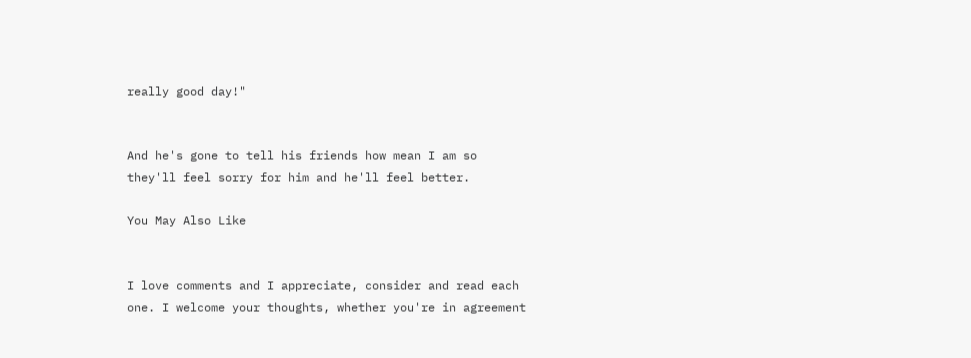really good day!"


And he's gone to tell his friends how mean I am so they'll feel sorry for him and he'll feel better.

You May Also Like


I love comments and I appreciate, consider and read each one. I welcome your thoughts, whether you're in agreement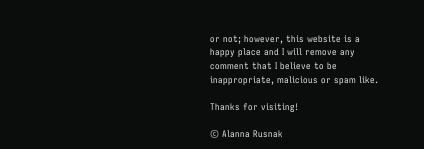or not; however, this website is a happy place and I will remove any comment that I believe to be inappropriate, malicious or spam like.

Thanks for visiting!

© Alanna Rusnak